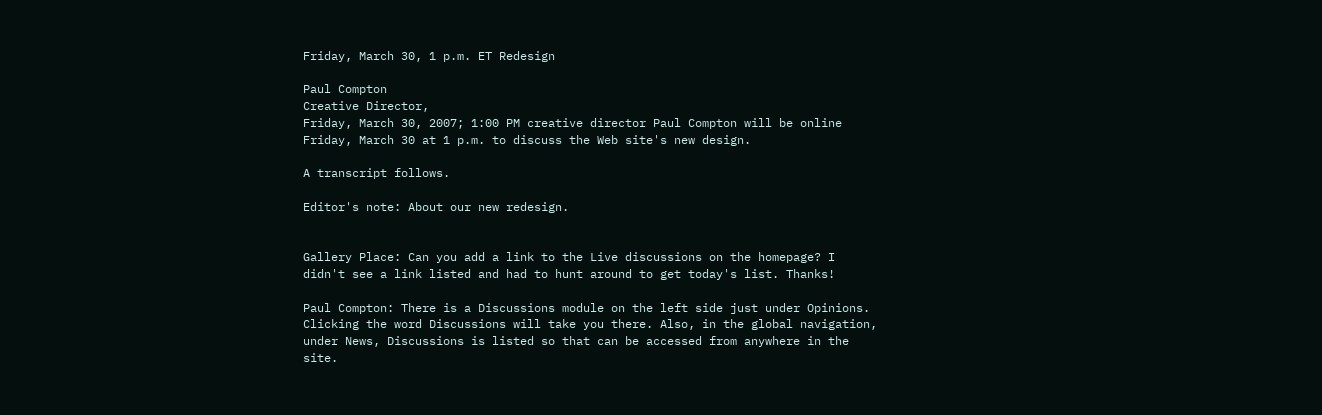Friday, March 30, 1 p.m. ET Redesign

Paul Compton
Creative Director,
Friday, March 30, 2007; 1:00 PM creative director Paul Compton will be online Friday, March 30 at 1 p.m. to discuss the Web site's new design.

A transcript follows.

Editor's note: About our new redesign.


Gallery Place: Can you add a link to the Live discussions on the homepage? I didn't see a link listed and had to hunt around to get today's list. Thanks!

Paul Compton: There is a Discussions module on the left side just under Opinions. Clicking the word Discussions will take you there. Also, in the global navigation, under News, Discussions is listed so that can be accessed from anywhere in the site.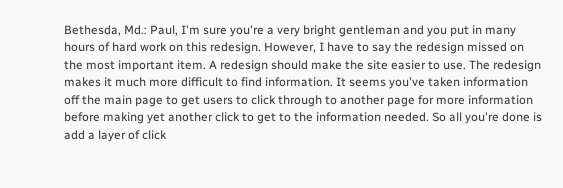Bethesda, Md.: Paul, I'm sure you're a very bright gentleman and you put in many hours of hard work on this redesign. However, I have to say the redesign missed on the most important item. A redesign should make the site easier to use. The redesign makes it much more difficult to find information. It seems you've taken information off the main page to get users to click through to another page for more information before making yet another click to get to the information needed. So all you're done is add a layer of click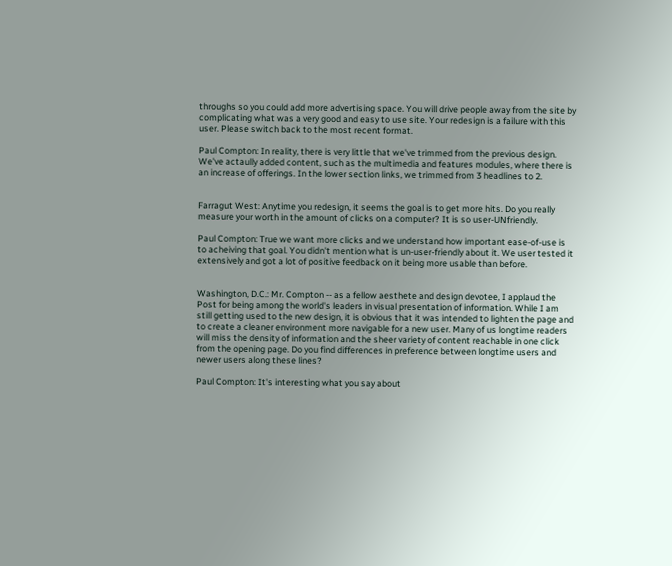throughs so you could add more advertising space. You will drive people away from the site by complicating what was a very good and easy to use site. Your redesign is a failure with this user. Please switch back to the most recent format.

Paul Compton: In reality, there is very little that we've trimmed from the previous design. We've actaully added content, such as the multimedia and features modules, where there is an increase of offerings. In the lower section links, we trimmed from 3 headlines to 2.


Farragut West: Anytime you redesign, it seems the goal is to get more hits. Do you really measure your worth in the amount of clicks on a computer? It is so user-UNfriendly.

Paul Compton: True we want more clicks and we understand how important ease-of-use is to acheiving that goal. You didn't mention what is un-user-friendly about it. We user tested it extensively and got a lot of positive feedback on it being more usable than before.


Washington, D.C.: Mr. Compton -- as a fellow aesthete and design devotee, I applaud the Post for being among the world's leaders in visual presentation of information. While I am still getting used to the new design, it is obvious that it was intended to lighten the page and to create a cleaner environment more navigable for a new user. Many of us longtime readers will miss the density of information and the sheer variety of content reachable in one click from the opening page. Do you find differences in preference between longtime users and newer users along these lines?

Paul Compton: It's interesting what you say about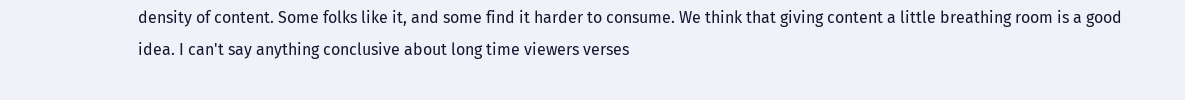density of content. Some folks like it, and some find it harder to consume. We think that giving content a little breathing room is a good idea. I can't say anything conclusive about long time viewers verses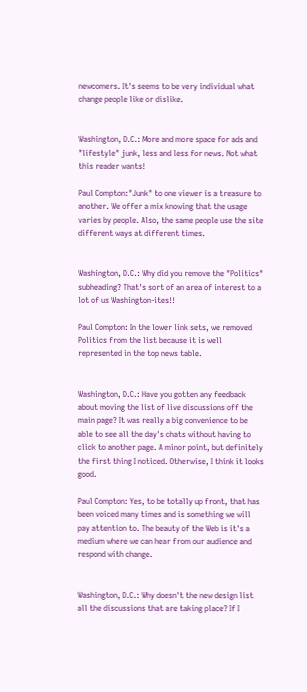newcomers. It's seems to be very individual what change people like or dislike.


Washington, D.C.: More and more space for ads and "lifestyle" junk, less and less for news. Not what this reader wants!

Paul Compton:"Junk" to one viewer is a treasure to another. We offer a mix knowing that the usage varies by people. Also, the same people use the site different ways at different times.


Washington, D.C.: Why did you remove the "Politics" subheading? That's sort of an area of interest to a lot of us Washington-ites!!

Paul Compton: In the lower link sets, we removed Politics from the list because it is well represented in the top news table.


Washington, D.C.: Have you gotten any feedback about moving the list of live discussions off the main page? It was really a big convenience to be able to see all the day's chats without having to click to another page. A minor point, but definitely the first thing I noticed. Otherwise, I think it looks good.

Paul Compton: Yes, to be totally up front, that has been voiced many times and is something we will pay attention to. The beauty of the Web is it's a medium where we can hear from our audience and respond with change.


Washington, D.C.: Why doesn't the new design list all the discussions that are taking place? If I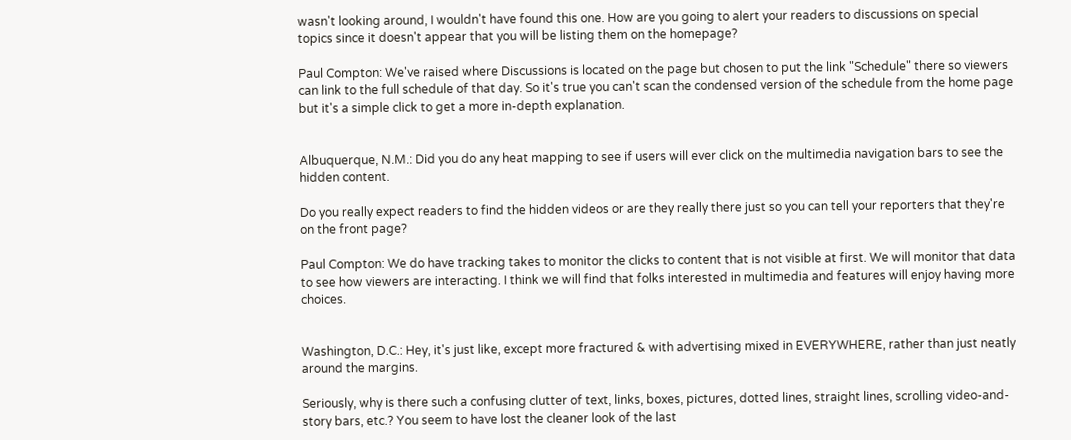wasn't looking around, I wouldn't have found this one. How are you going to alert your readers to discussions on special topics since it doesn't appear that you will be listing them on the homepage?

Paul Compton: We've raised where Discussions is located on the page but chosen to put the link "Schedule" there so viewers can link to the full schedule of that day. So it's true you can't scan the condensed version of the schedule from the home page but it's a simple click to get a more in-depth explanation.


Albuquerque, N.M.: Did you do any heat mapping to see if users will ever click on the multimedia navigation bars to see the hidden content.

Do you really expect readers to find the hidden videos or are they really there just so you can tell your reporters that they're on the front page?

Paul Compton: We do have tracking takes to monitor the clicks to content that is not visible at first. We will monitor that data to see how viewers are interacting. I think we will find that folks interested in multimedia and features will enjoy having more choices.


Washington, D.C.: Hey, it's just like, except more fractured & with advertising mixed in EVERYWHERE, rather than just neatly around the margins.

Seriously, why is there such a confusing clutter of text, links, boxes, pictures, dotted lines, straight lines, scrolling video-and-story bars, etc.? You seem to have lost the cleaner look of the last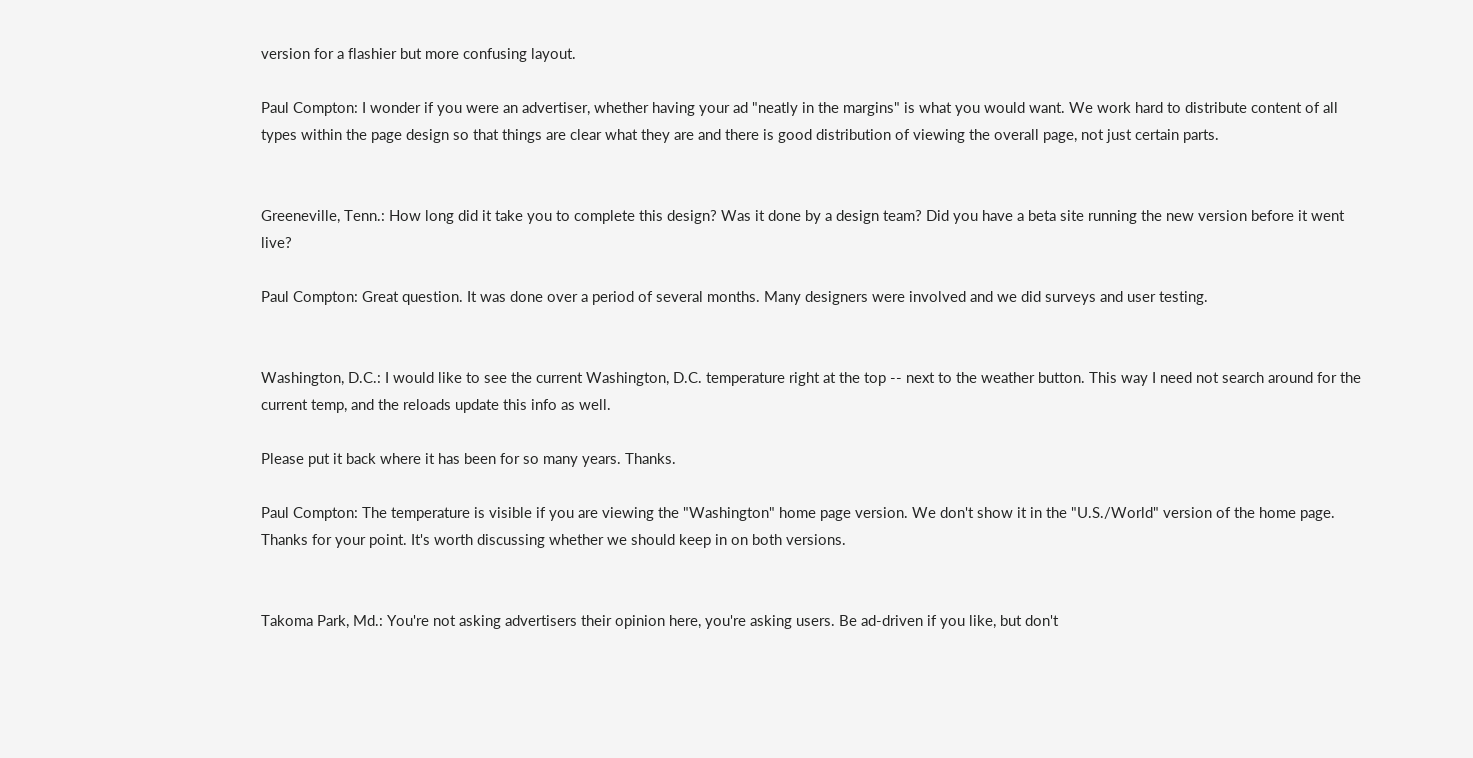version for a flashier but more confusing layout.

Paul Compton: I wonder if you were an advertiser, whether having your ad "neatly in the margins" is what you would want. We work hard to distribute content of all types within the page design so that things are clear what they are and there is good distribution of viewing the overall page, not just certain parts.


Greeneville, Tenn.: How long did it take you to complete this design? Was it done by a design team? Did you have a beta site running the new version before it went live?

Paul Compton: Great question. It was done over a period of several months. Many designers were involved and we did surveys and user testing.


Washington, D.C.: I would like to see the current Washington, D.C. temperature right at the top -- next to the weather button. This way I need not search around for the current temp, and the reloads update this info as well.

Please put it back where it has been for so many years. Thanks.

Paul Compton: The temperature is visible if you are viewing the "Washington" home page version. We don't show it in the "U.S./World" version of the home page. Thanks for your point. It's worth discussing whether we should keep in on both versions.


Takoma Park, Md.: You're not asking advertisers their opinion here, you're asking users. Be ad-driven if you like, but don't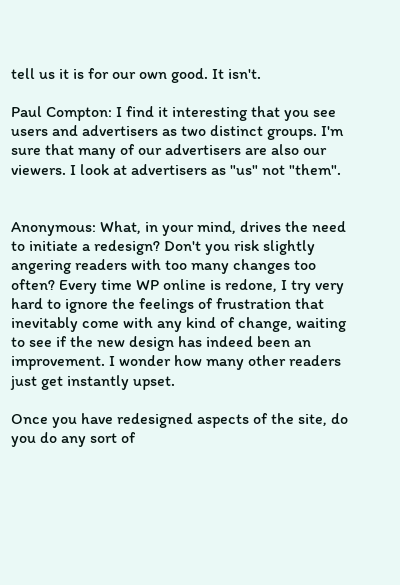tell us it is for our own good. It isn't.

Paul Compton: I find it interesting that you see users and advertisers as two distinct groups. I'm sure that many of our advertisers are also our viewers. I look at advertisers as "us" not "them".


Anonymous: What, in your mind, drives the need to initiate a redesign? Don't you risk slightly angering readers with too many changes too often? Every time WP online is redone, I try very hard to ignore the feelings of frustration that inevitably come with any kind of change, waiting to see if the new design has indeed been an improvement. I wonder how many other readers just get instantly upset.

Once you have redesigned aspects of the site, do you do any sort of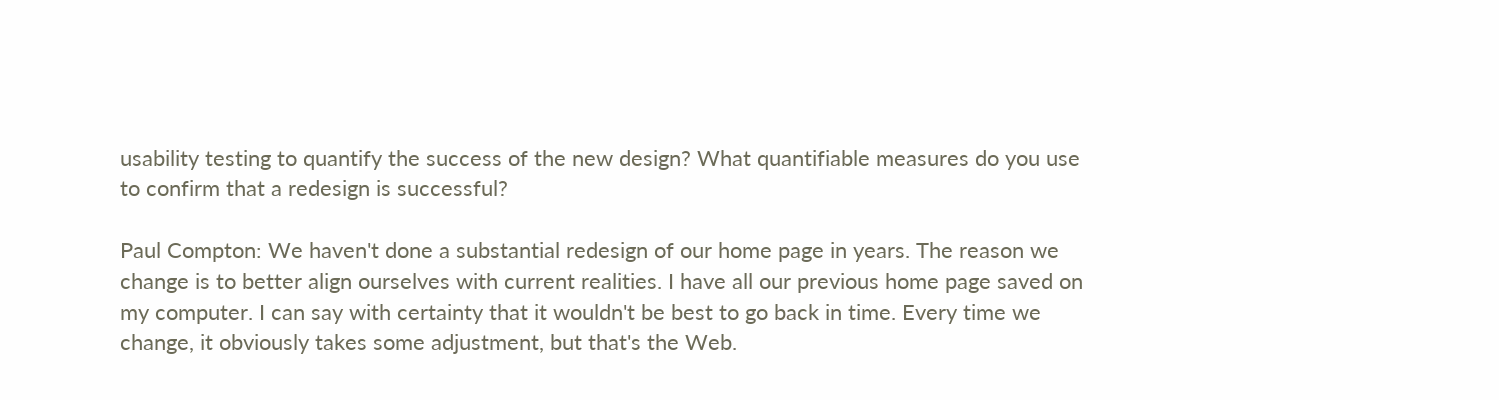usability testing to quantify the success of the new design? What quantifiable measures do you use to confirm that a redesign is successful?

Paul Compton: We haven't done a substantial redesign of our home page in years. The reason we change is to better align ourselves with current realities. I have all our previous home page saved on my computer. I can say with certainty that it wouldn't be best to go back in time. Every time we change, it obviously takes some adjustment, but that's the Web.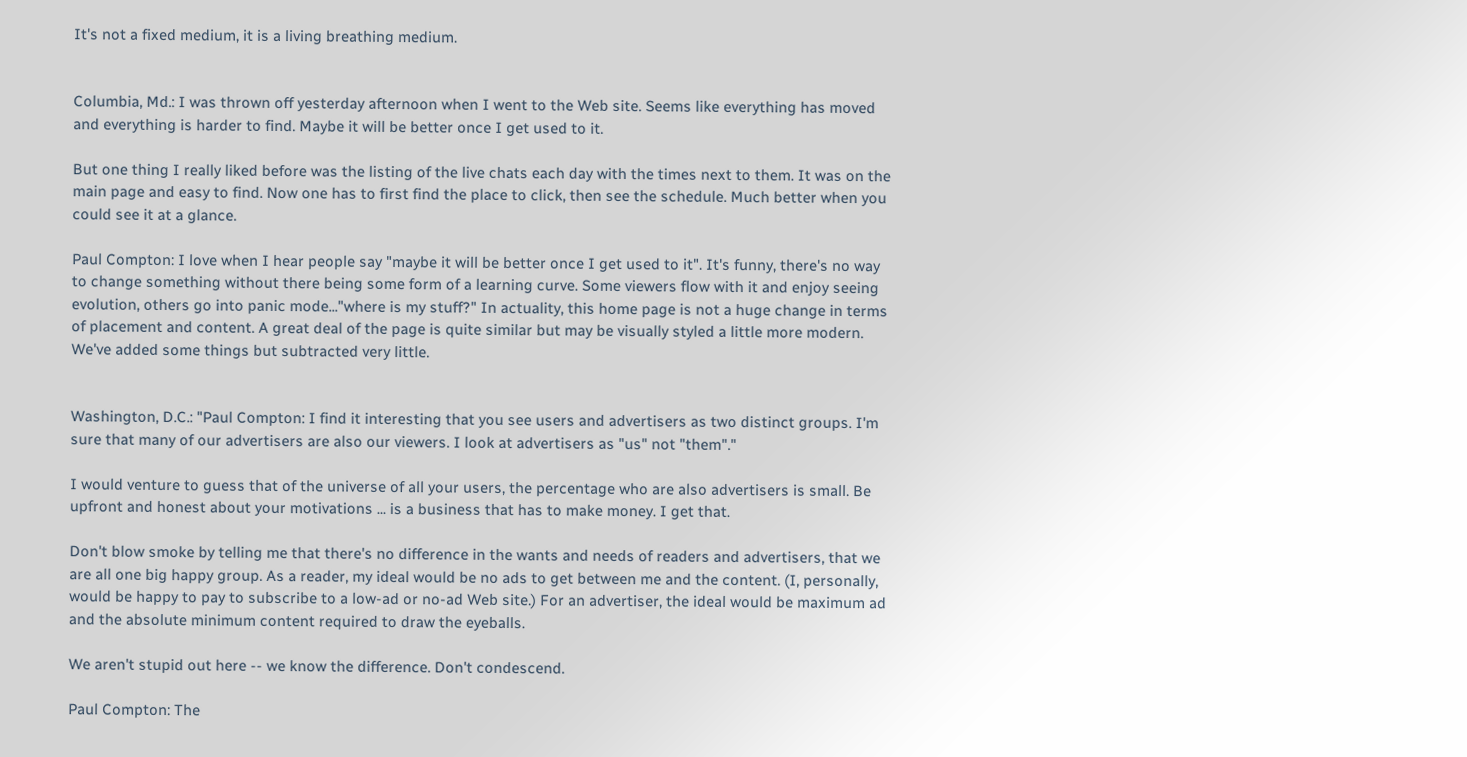It's not a fixed medium, it is a living breathing medium.


Columbia, Md.: I was thrown off yesterday afternoon when I went to the Web site. Seems like everything has moved and everything is harder to find. Maybe it will be better once I get used to it.

But one thing I really liked before was the listing of the live chats each day with the times next to them. It was on the main page and easy to find. Now one has to first find the place to click, then see the schedule. Much better when you could see it at a glance.

Paul Compton: I love when I hear people say "maybe it will be better once I get used to it". It's funny, there's no way to change something without there being some form of a learning curve. Some viewers flow with it and enjoy seeing evolution, others go into panic mode..."where is my stuff?" In actuality, this home page is not a huge change in terms of placement and content. A great deal of the page is quite similar but may be visually styled a little more modern. We've added some things but subtracted very little.


Washington, D.C.: "Paul Compton: I find it interesting that you see users and advertisers as two distinct groups. I'm sure that many of our advertisers are also our viewers. I look at advertisers as "us" not "them"."

I would venture to guess that of the universe of all your users, the percentage who are also advertisers is small. Be upfront and honest about your motivations ... is a business that has to make money. I get that.

Don't blow smoke by telling me that there's no difference in the wants and needs of readers and advertisers, that we are all one big happy group. As a reader, my ideal would be no ads to get between me and the content. (I, personally, would be happy to pay to subscribe to a low-ad or no-ad Web site.) For an advertiser, the ideal would be maximum ad and the absolute minimum content required to draw the eyeballs.

We aren't stupid out here -- we know the difference. Don't condescend.

Paul Compton: The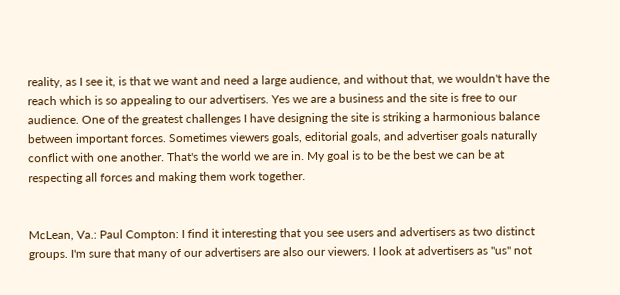reality, as I see it, is that we want and need a large audience, and without that, we wouldn't have the reach which is so appealing to our advertisers. Yes we are a business and the site is free to our audience. One of the greatest challenges I have designing the site is striking a harmonious balance between important forces. Sometimes viewers goals, editorial goals, and advertiser goals naturally conflict with one another. That's the world we are in. My goal is to be the best we can be at respecting all forces and making them work together.


McLean, Va.: Paul Compton: I find it interesting that you see users and advertisers as two distinct groups. I'm sure that many of our advertisers are also our viewers. I look at advertisers as "us" not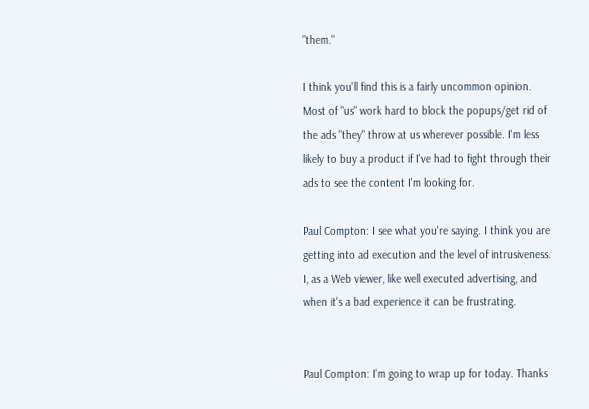"them."

I think you'll find this is a fairly uncommon opinion. Most of "us" work hard to block the popups/get rid of the ads "they" throw at us wherever possible. I'm less likely to buy a product if I've had to fight through their ads to see the content I'm looking for.

Paul Compton: I see what you're saying. I think you are getting into ad execution and the level of intrusiveness. I, as a Web viewer, like well executed advertising, and when it's a bad experience it can be frustrating.


Paul Compton: I'm going to wrap up for today. Thanks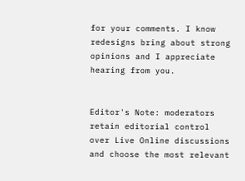for your comments. I know redesigns bring about strong opinions and I appreciate hearing from you.


Editor's Note: moderators retain editorial control over Live Online discussions and choose the most relevant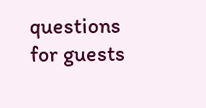questions for guests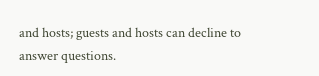and hosts; guests and hosts can decline to answer questions.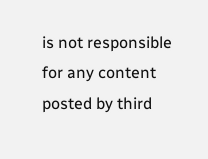is not responsible for any content posted by third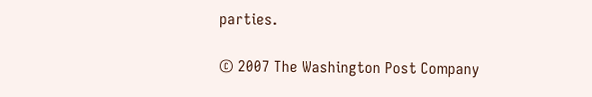parties.

© 2007 The Washington Post Company